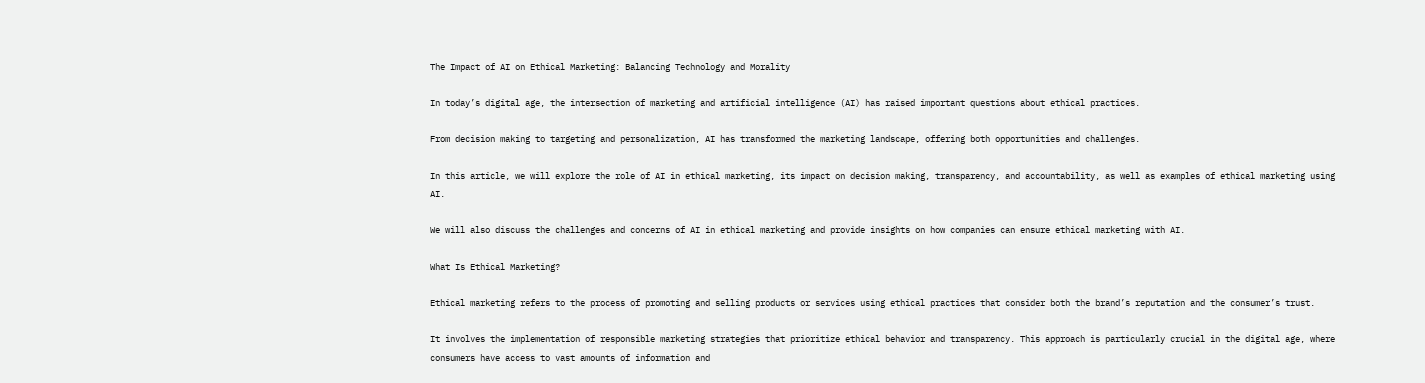The Impact of AI on Ethical Marketing: Balancing Technology and Morality

In today’s digital age, the intersection of marketing and artificial intelligence (AI) has raised important questions about ethical practices.

From decision making to targeting and personalization, AI has transformed the marketing landscape, offering both opportunities and challenges.

In this article, we will explore the role of AI in ethical marketing, its impact on decision making, transparency, and accountability, as well as examples of ethical marketing using AI.

We will also discuss the challenges and concerns of AI in ethical marketing and provide insights on how companies can ensure ethical marketing with AI.

What Is Ethical Marketing?

Ethical marketing refers to the process of promoting and selling products or services using ethical practices that consider both the brand’s reputation and the consumer’s trust.

It involves the implementation of responsible marketing strategies that prioritize ethical behavior and transparency. This approach is particularly crucial in the digital age, where consumers have access to vast amounts of information and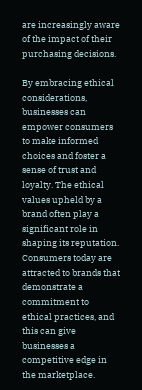are increasingly aware of the impact of their purchasing decisions.

By embracing ethical considerations, businesses can empower consumers to make informed choices and foster a sense of trust and loyalty. The ethical values upheld by a brand often play a significant role in shaping its reputation. Consumers today are attracted to brands that demonstrate a commitment to ethical practices, and this can give businesses a competitive edge in the marketplace.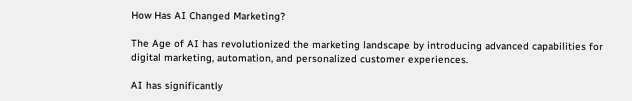How Has AI Changed Marketing?

The Age of AI has revolutionized the marketing landscape by introducing advanced capabilities for digital marketing, automation, and personalized customer experiences.

AI has significantly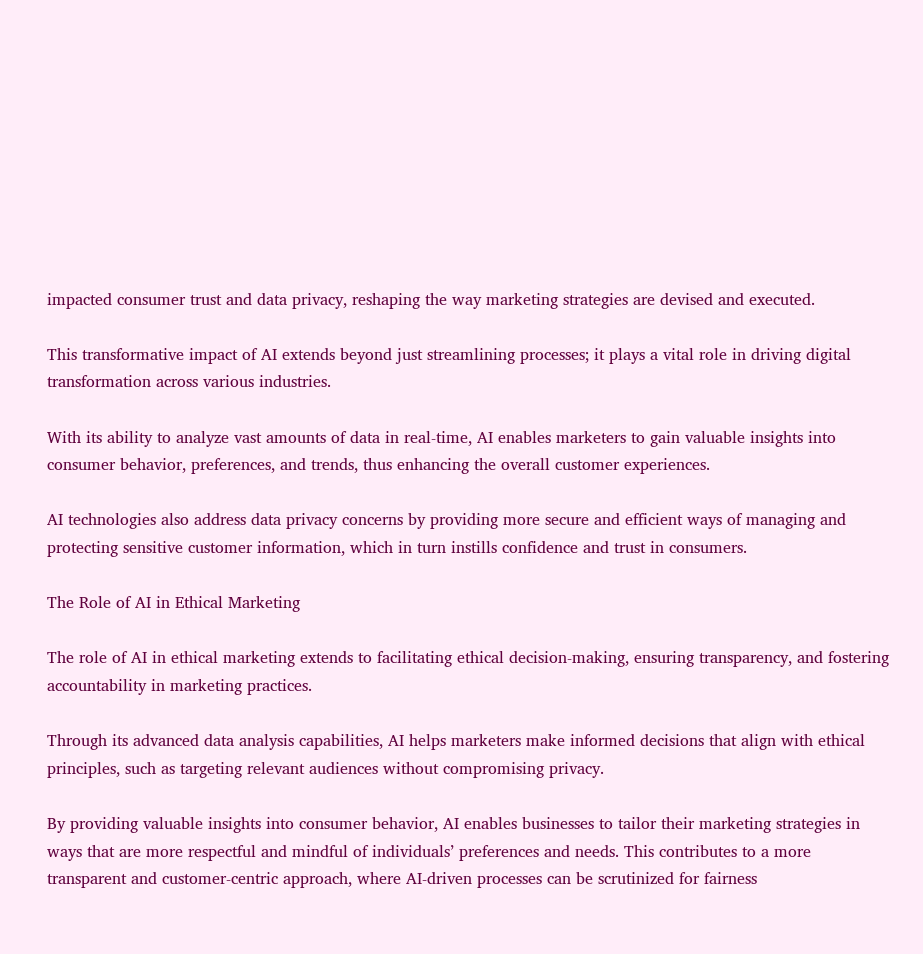impacted consumer trust and data privacy, reshaping the way marketing strategies are devised and executed.

This transformative impact of AI extends beyond just streamlining processes; it plays a vital role in driving digital transformation across various industries.

With its ability to analyze vast amounts of data in real-time, AI enables marketers to gain valuable insights into consumer behavior, preferences, and trends, thus enhancing the overall customer experiences.

AI technologies also address data privacy concerns by providing more secure and efficient ways of managing and protecting sensitive customer information, which in turn instills confidence and trust in consumers.

The Role of AI in Ethical Marketing

The role of AI in ethical marketing extends to facilitating ethical decision-making, ensuring transparency, and fostering accountability in marketing practices.

Through its advanced data analysis capabilities, AI helps marketers make informed decisions that align with ethical principles, such as targeting relevant audiences without compromising privacy.

By providing valuable insights into consumer behavior, AI enables businesses to tailor their marketing strategies in ways that are more respectful and mindful of individuals’ preferences and needs. This contributes to a more transparent and customer-centric approach, where AI-driven processes can be scrutinized for fairness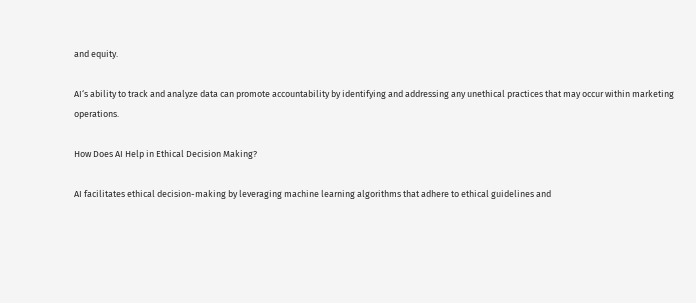and equity.

AI‘s ability to track and analyze data can promote accountability by identifying and addressing any unethical practices that may occur within marketing operations.

How Does AI Help in Ethical Decision Making?

AI facilitates ethical decision-making by leveraging machine learning algorithms that adhere to ethical guidelines and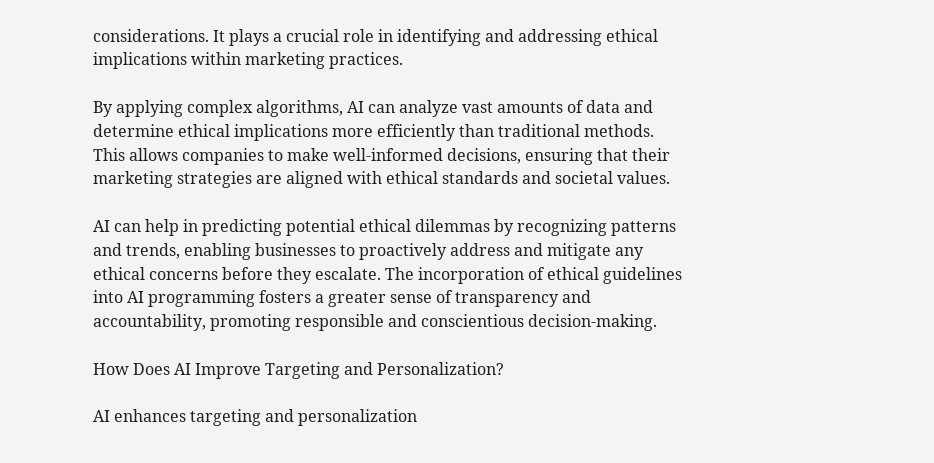considerations. It plays a crucial role in identifying and addressing ethical implications within marketing practices.

By applying complex algorithms, AI can analyze vast amounts of data and determine ethical implications more efficiently than traditional methods. This allows companies to make well-informed decisions, ensuring that their marketing strategies are aligned with ethical standards and societal values.

AI can help in predicting potential ethical dilemmas by recognizing patterns and trends, enabling businesses to proactively address and mitigate any ethical concerns before they escalate. The incorporation of ethical guidelines into AI programming fosters a greater sense of transparency and accountability, promoting responsible and conscientious decision-making.

How Does AI Improve Targeting and Personalization?

AI enhances targeting and personalization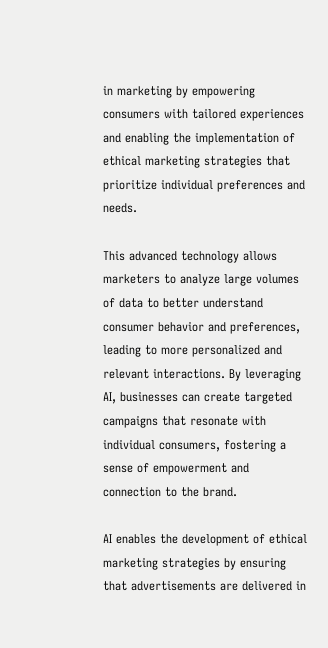in marketing by empowering consumers with tailored experiences and enabling the implementation of ethical marketing strategies that prioritize individual preferences and needs.

This advanced technology allows marketers to analyze large volumes of data to better understand consumer behavior and preferences, leading to more personalized and relevant interactions. By leveraging AI, businesses can create targeted campaigns that resonate with individual consumers, fostering a sense of empowerment and connection to the brand.

AI enables the development of ethical marketing strategies by ensuring that advertisements are delivered in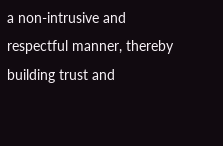a non-intrusive and respectful manner, thereby building trust and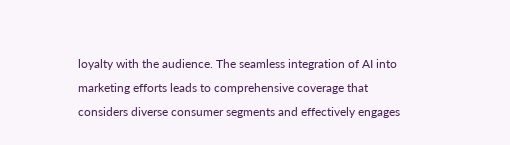loyalty with the audience. The seamless integration of AI into marketing efforts leads to comprehensive coverage that considers diverse consumer segments and effectively engages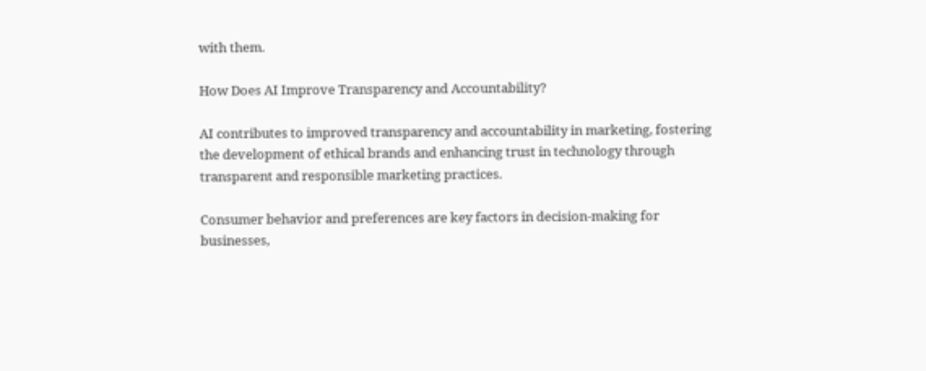with them.

How Does AI Improve Transparency and Accountability?

AI contributes to improved transparency and accountability in marketing, fostering the development of ethical brands and enhancing trust in technology through transparent and responsible marketing practices.

Consumer behavior and preferences are key factors in decision-making for businesses,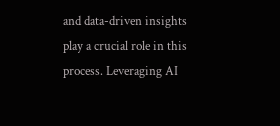and data-driven insights play a crucial role in this process. Leveraging AI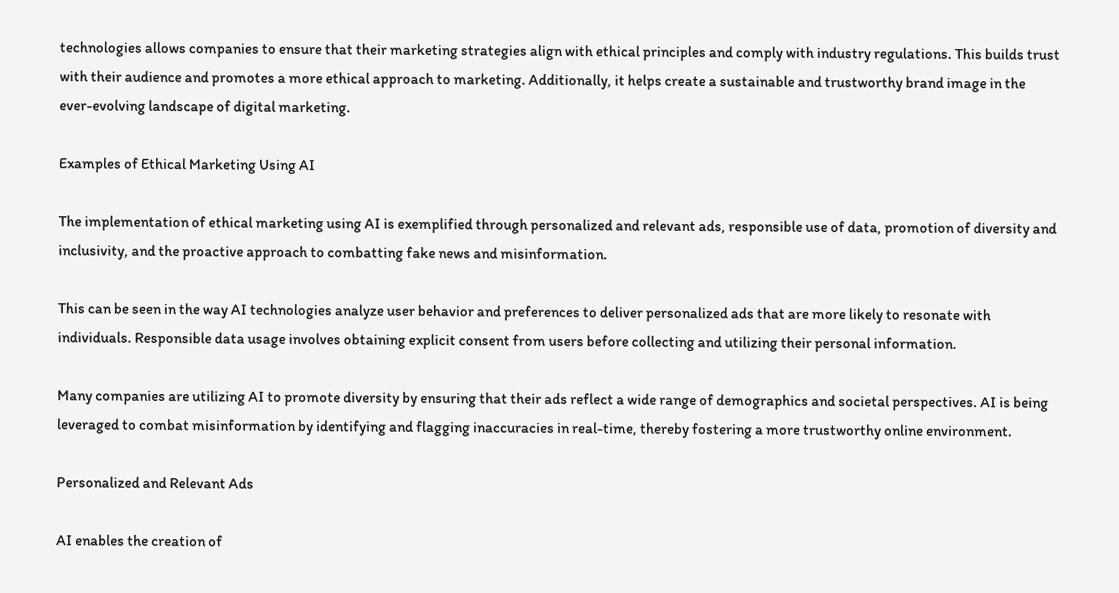technologies allows companies to ensure that their marketing strategies align with ethical principles and comply with industry regulations. This builds trust with their audience and promotes a more ethical approach to marketing. Additionally, it helps create a sustainable and trustworthy brand image in the ever-evolving landscape of digital marketing.

Examples of Ethical Marketing Using AI

The implementation of ethical marketing using AI is exemplified through personalized and relevant ads, responsible use of data, promotion of diversity and inclusivity, and the proactive approach to combatting fake news and misinformation.

This can be seen in the way AI technologies analyze user behavior and preferences to deliver personalized ads that are more likely to resonate with individuals. Responsible data usage involves obtaining explicit consent from users before collecting and utilizing their personal information.

Many companies are utilizing AI to promote diversity by ensuring that their ads reflect a wide range of demographics and societal perspectives. AI is being leveraged to combat misinformation by identifying and flagging inaccuracies in real-time, thereby fostering a more trustworthy online environment.

Personalized and Relevant Ads

AI enables the creation of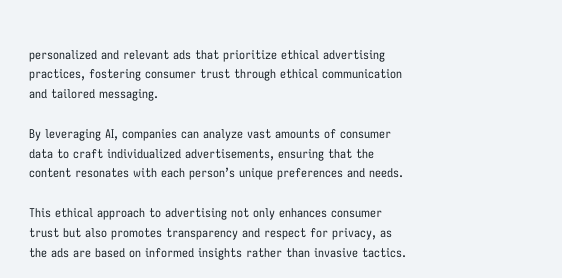personalized and relevant ads that prioritize ethical advertising practices, fostering consumer trust through ethical communication and tailored messaging.

By leveraging AI, companies can analyze vast amounts of consumer data to craft individualized advertisements, ensuring that the content resonates with each person’s unique preferences and needs.

This ethical approach to advertising not only enhances consumer trust but also promotes transparency and respect for privacy, as the ads are based on informed insights rather than invasive tactics.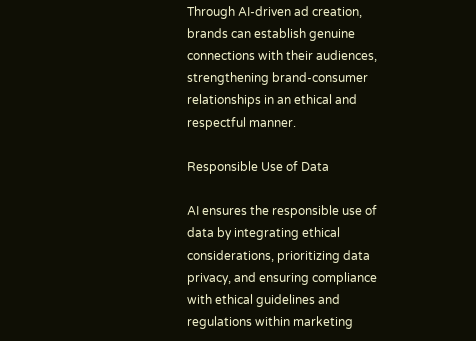Through AI-driven ad creation, brands can establish genuine connections with their audiences, strengthening brand-consumer relationships in an ethical and respectful manner.

Responsible Use of Data

AI ensures the responsible use of data by integrating ethical considerations, prioritizing data privacy, and ensuring compliance with ethical guidelines and regulations within marketing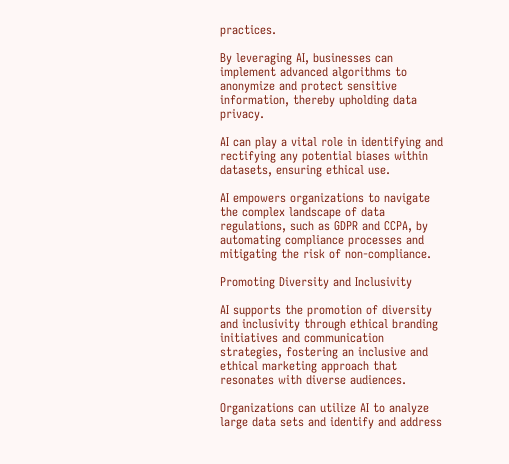practices.

By leveraging AI, businesses can implement advanced algorithms to anonymize and protect sensitive information, thereby upholding data privacy.

AI can play a vital role in identifying and rectifying any potential biases within datasets, ensuring ethical use.

AI empowers organizations to navigate the complex landscape of data regulations, such as GDPR and CCPA, by automating compliance processes and mitigating the risk of non-compliance.

Promoting Diversity and Inclusivity

AI supports the promotion of diversity and inclusivity through ethical branding initiatives and communication strategies, fostering an inclusive and ethical marketing approach that resonates with diverse audiences.

Organizations can utilize AI to analyze large data sets and identify and address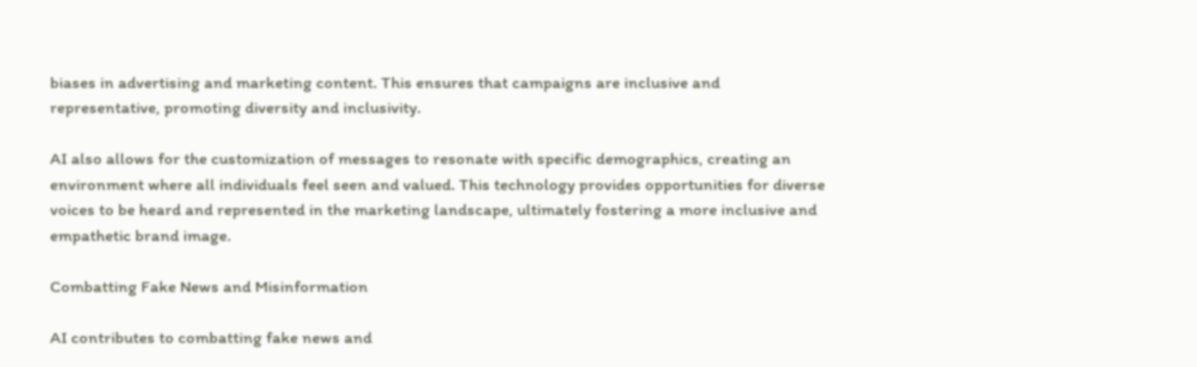biases in advertising and marketing content. This ensures that campaigns are inclusive and representative, promoting diversity and inclusivity.

AI also allows for the customization of messages to resonate with specific demographics, creating an environment where all individuals feel seen and valued. This technology provides opportunities for diverse voices to be heard and represented in the marketing landscape, ultimately fostering a more inclusive and empathetic brand image.

Combatting Fake News and Misinformation

AI contributes to combatting fake news and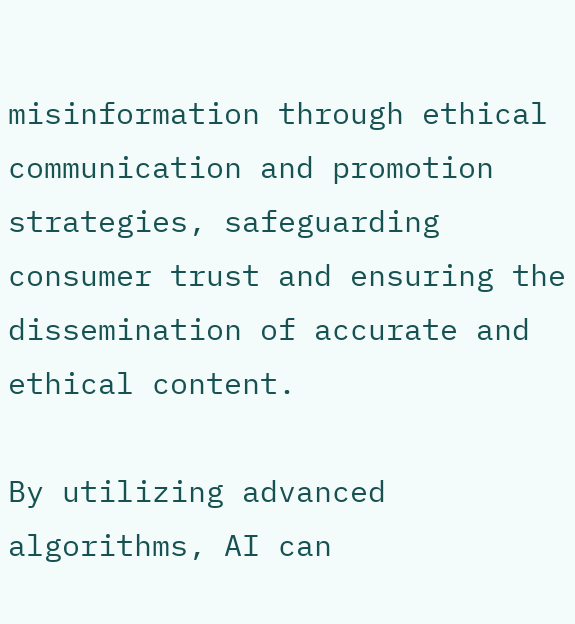misinformation through ethical communication and promotion strategies, safeguarding consumer trust and ensuring the dissemination of accurate and ethical content.

By utilizing advanced algorithms, AI can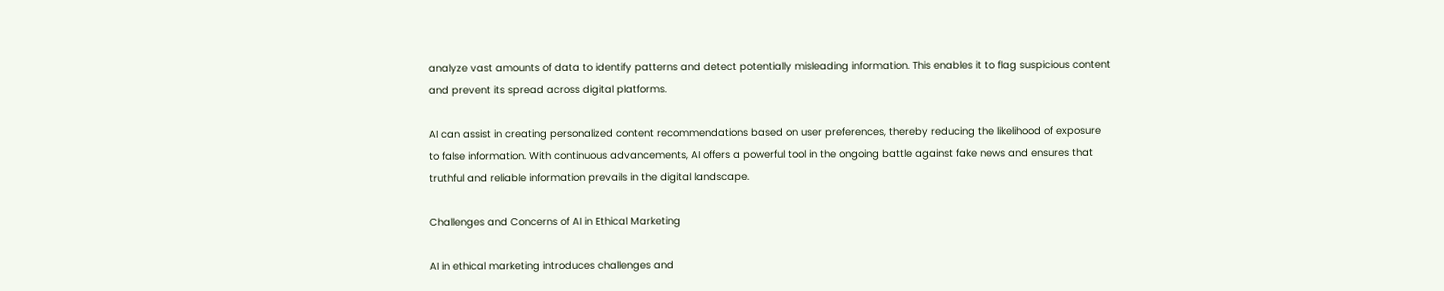analyze vast amounts of data to identify patterns and detect potentially misleading information. This enables it to flag suspicious content and prevent its spread across digital platforms.

AI can assist in creating personalized content recommendations based on user preferences, thereby reducing the likelihood of exposure to false information. With continuous advancements, AI offers a powerful tool in the ongoing battle against fake news and ensures that truthful and reliable information prevails in the digital landscape.

Challenges and Concerns of AI in Ethical Marketing

AI in ethical marketing introduces challenges and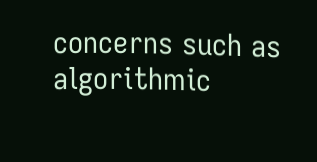concerns such as algorithmic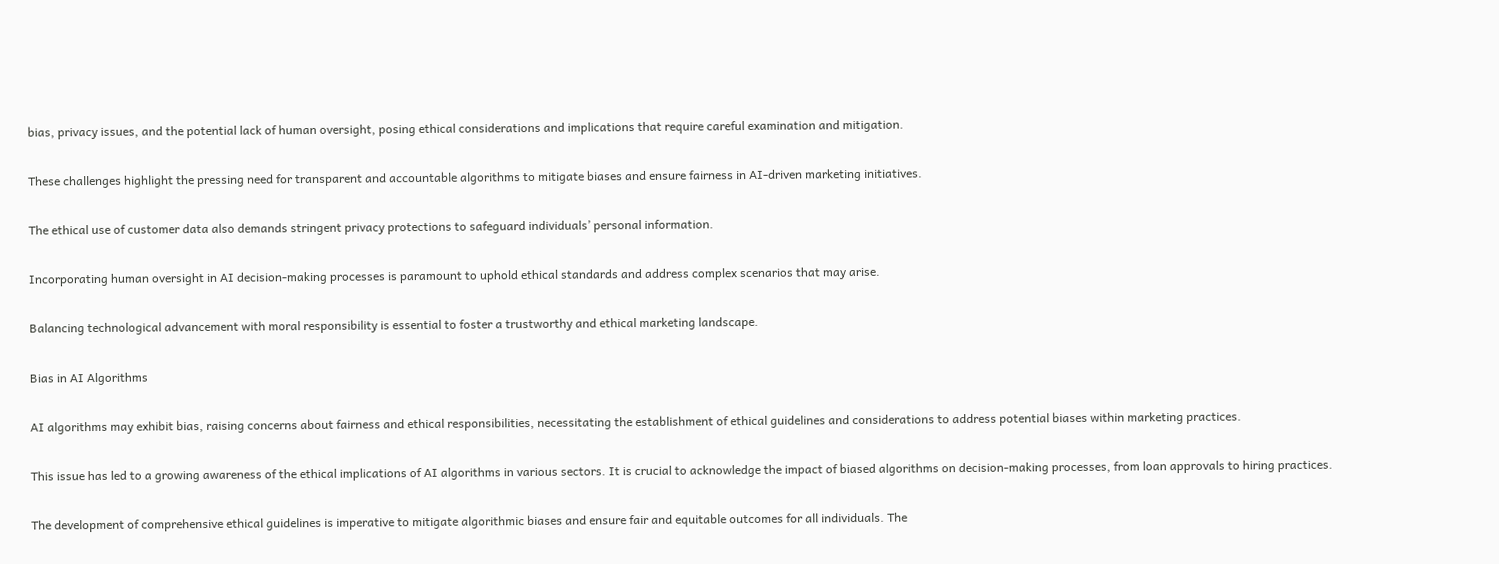bias, privacy issues, and the potential lack of human oversight, posing ethical considerations and implications that require careful examination and mitigation.

These challenges highlight the pressing need for transparent and accountable algorithms to mitigate biases and ensure fairness in AI-driven marketing initiatives.

The ethical use of customer data also demands stringent privacy protections to safeguard individuals’ personal information.

Incorporating human oversight in AI decision-making processes is paramount to uphold ethical standards and address complex scenarios that may arise.

Balancing technological advancement with moral responsibility is essential to foster a trustworthy and ethical marketing landscape.

Bias in AI Algorithms

AI algorithms may exhibit bias, raising concerns about fairness and ethical responsibilities, necessitating the establishment of ethical guidelines and considerations to address potential biases within marketing practices.

This issue has led to a growing awareness of the ethical implications of AI algorithms in various sectors. It is crucial to acknowledge the impact of biased algorithms on decision-making processes, from loan approvals to hiring practices.

The development of comprehensive ethical guidelines is imperative to mitigate algorithmic biases and ensure fair and equitable outcomes for all individuals. The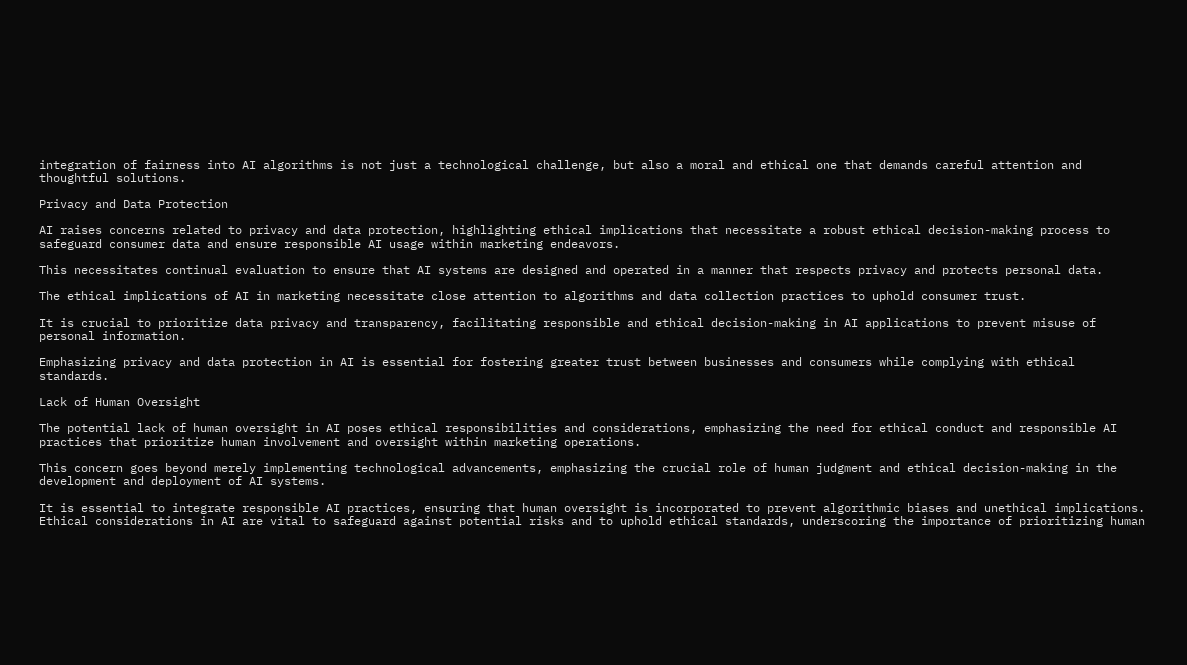integration of fairness into AI algorithms is not just a technological challenge, but also a moral and ethical one that demands careful attention and thoughtful solutions.

Privacy and Data Protection

AI raises concerns related to privacy and data protection, highlighting ethical implications that necessitate a robust ethical decision-making process to safeguard consumer data and ensure responsible AI usage within marketing endeavors.

This necessitates continual evaluation to ensure that AI systems are designed and operated in a manner that respects privacy and protects personal data.

The ethical implications of AI in marketing necessitate close attention to algorithms and data collection practices to uphold consumer trust.

It is crucial to prioritize data privacy and transparency, facilitating responsible and ethical decision-making in AI applications to prevent misuse of personal information.

Emphasizing privacy and data protection in AI is essential for fostering greater trust between businesses and consumers while complying with ethical standards.

Lack of Human Oversight

The potential lack of human oversight in AI poses ethical responsibilities and considerations, emphasizing the need for ethical conduct and responsible AI practices that prioritize human involvement and oversight within marketing operations.

This concern goes beyond merely implementing technological advancements, emphasizing the crucial role of human judgment and ethical decision-making in the development and deployment of AI systems.

It is essential to integrate responsible AI practices, ensuring that human oversight is incorporated to prevent algorithmic biases and unethical implications. Ethical considerations in AI are vital to safeguard against potential risks and to uphold ethical standards, underscoring the importance of prioritizing human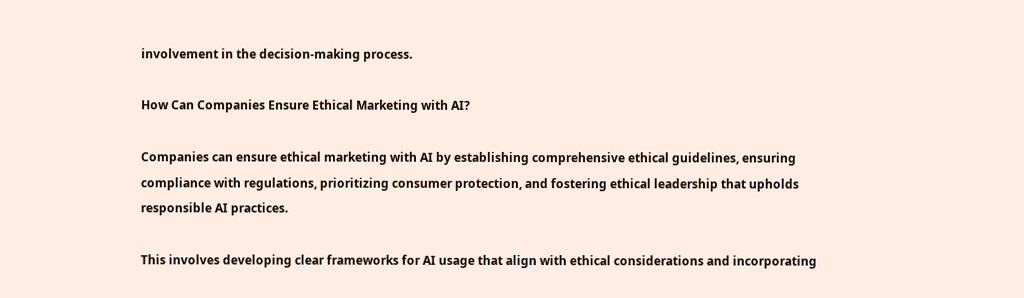involvement in the decision-making process.

How Can Companies Ensure Ethical Marketing with AI?

Companies can ensure ethical marketing with AI by establishing comprehensive ethical guidelines, ensuring compliance with regulations, prioritizing consumer protection, and fostering ethical leadership that upholds responsible AI practices.

This involves developing clear frameworks for AI usage that align with ethical considerations and incorporating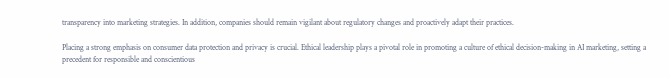transparency into marketing strategies. In addition, companies should remain vigilant about regulatory changes and proactively adapt their practices.

Placing a strong emphasis on consumer data protection and privacy is crucial. Ethical leadership plays a pivotal role in promoting a culture of ethical decision-making in AI marketing, setting a precedent for responsible and conscientious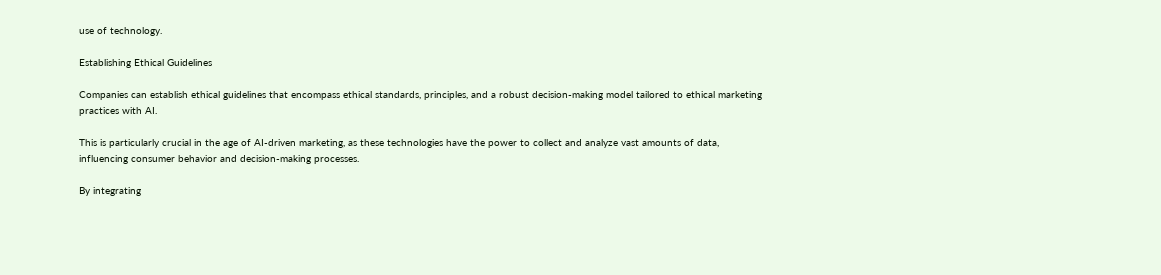use of technology.

Establishing Ethical Guidelines

Companies can establish ethical guidelines that encompass ethical standards, principles, and a robust decision-making model tailored to ethical marketing practices with AI.

This is particularly crucial in the age of AI-driven marketing, as these technologies have the power to collect and analyze vast amounts of data, influencing consumer behavior and decision-making processes.

By integrating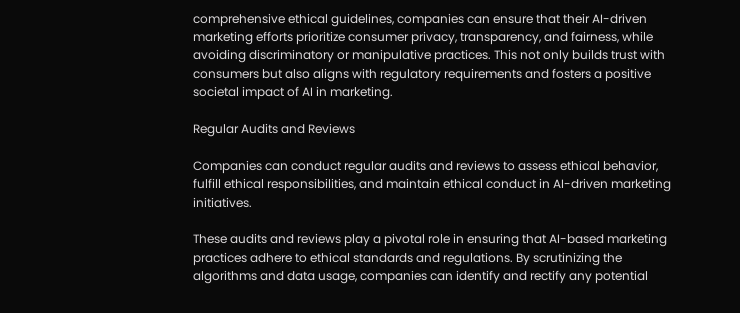comprehensive ethical guidelines, companies can ensure that their AI-driven marketing efforts prioritize consumer privacy, transparency, and fairness, while avoiding discriminatory or manipulative practices. This not only builds trust with consumers but also aligns with regulatory requirements and fosters a positive societal impact of AI in marketing.

Regular Audits and Reviews

Companies can conduct regular audits and reviews to assess ethical behavior, fulfill ethical responsibilities, and maintain ethical conduct in AI-driven marketing initiatives.

These audits and reviews play a pivotal role in ensuring that AI-based marketing practices adhere to ethical standards and regulations. By scrutinizing the algorithms and data usage, companies can identify and rectify any potential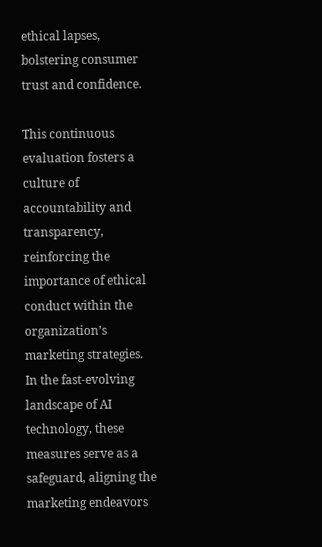ethical lapses, bolstering consumer trust and confidence.

This continuous evaluation fosters a culture of accountability and transparency, reinforcing the importance of ethical conduct within the organization’s marketing strategies. In the fast-evolving landscape of AI technology, these measures serve as a safeguard, aligning the marketing endeavors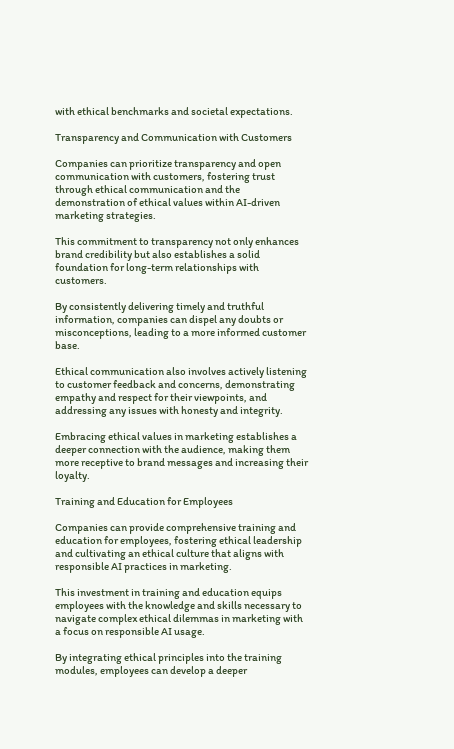with ethical benchmarks and societal expectations.

Transparency and Communication with Customers

Companies can prioritize transparency and open communication with customers, fostering trust through ethical communication and the demonstration of ethical values within AI-driven marketing strategies.

This commitment to transparency not only enhances brand credibility but also establishes a solid foundation for long-term relationships with customers.

By consistently delivering timely and truthful information, companies can dispel any doubts or misconceptions, leading to a more informed customer base.

Ethical communication also involves actively listening to customer feedback and concerns, demonstrating empathy and respect for their viewpoints, and addressing any issues with honesty and integrity.

Embracing ethical values in marketing establishes a deeper connection with the audience, making them more receptive to brand messages and increasing their loyalty.

Training and Education for Employees

Companies can provide comprehensive training and education for employees, fostering ethical leadership and cultivating an ethical culture that aligns with responsible AI practices in marketing.

This investment in training and education equips employees with the knowledge and skills necessary to navigate complex ethical dilemmas in marketing with a focus on responsible AI usage.

By integrating ethical principles into the training modules, employees can develop a deeper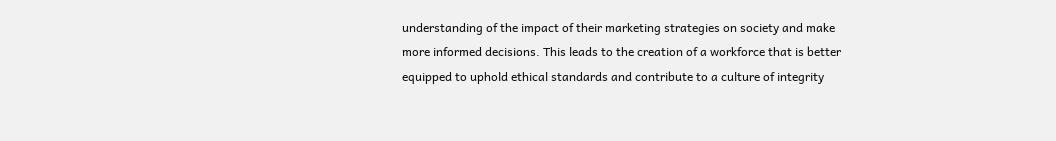understanding of the impact of their marketing strategies on society and make more informed decisions. This leads to the creation of a workforce that is better equipped to uphold ethical standards and contribute to a culture of integrity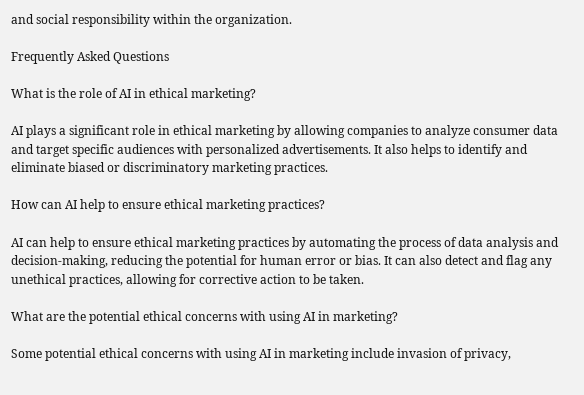and social responsibility within the organization.

Frequently Asked Questions

What is the role of AI in ethical marketing?

AI plays a significant role in ethical marketing by allowing companies to analyze consumer data and target specific audiences with personalized advertisements. It also helps to identify and eliminate biased or discriminatory marketing practices.

How can AI help to ensure ethical marketing practices?

AI can help to ensure ethical marketing practices by automating the process of data analysis and decision-making, reducing the potential for human error or bias. It can also detect and flag any unethical practices, allowing for corrective action to be taken.

What are the potential ethical concerns with using AI in marketing?

Some potential ethical concerns with using AI in marketing include invasion of privacy,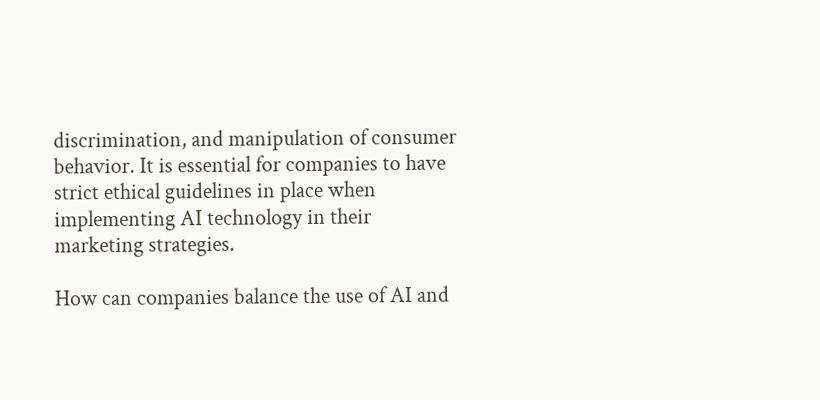discrimination, and manipulation of consumer behavior. It is essential for companies to have strict ethical guidelines in place when implementing AI technology in their marketing strategies.

How can companies balance the use of AI and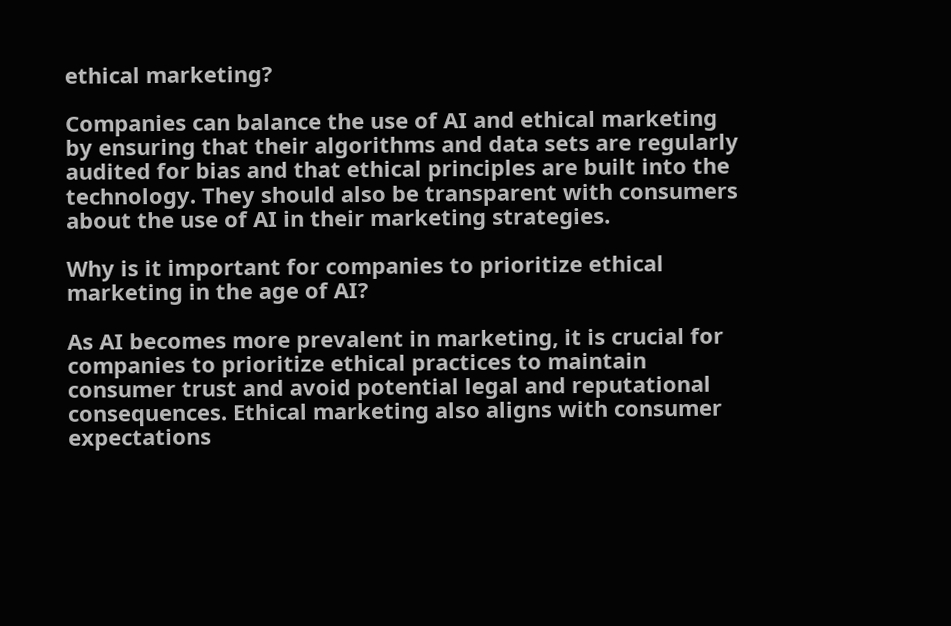ethical marketing?

Companies can balance the use of AI and ethical marketing by ensuring that their algorithms and data sets are regularly audited for bias and that ethical principles are built into the technology. They should also be transparent with consumers about the use of AI in their marketing strategies.

Why is it important for companies to prioritize ethical marketing in the age of AI?

As AI becomes more prevalent in marketing, it is crucial for companies to prioritize ethical practices to maintain consumer trust and avoid potential legal and reputational consequences. Ethical marketing also aligns with consumer expectations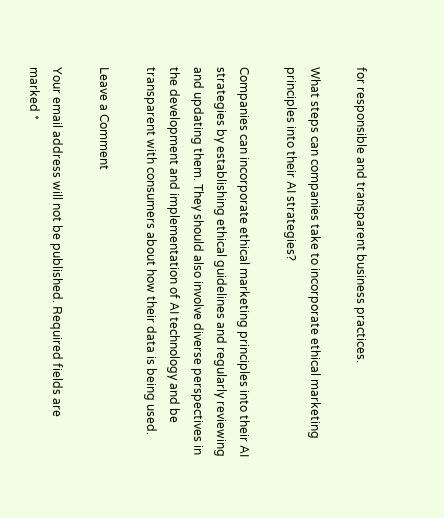for responsible and transparent business practices.

What steps can companies take to incorporate ethical marketing principles into their AI strategies?

Companies can incorporate ethical marketing principles into their AI strategies by establishing ethical guidelines and regularly reviewing and updating them. They should also involve diverse perspectives in the development and implementation of AI technology and be transparent with consumers about how their data is being used.

Leave a Comment

Your email address will not be published. Required fields are marked *